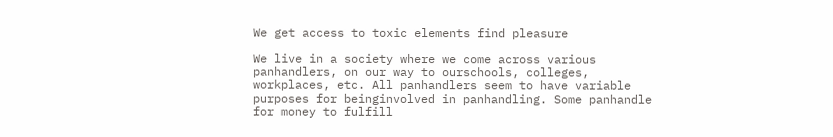We get access to toxic elements find pleasure

We live in a society where we come across various panhandlers, on our way to ourschools, colleges, workplaces, etc. All panhandlers seem to have variable purposes for beinginvolved in panhandling. Some panhandle for money to fulfill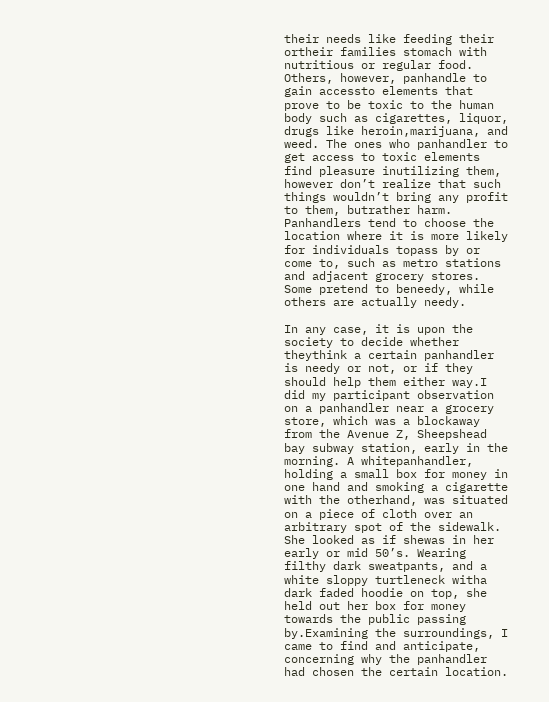their needs like feeding their ortheir families stomach with nutritious or regular food. Others, however, panhandle to gain accessto elements that prove to be toxic to the human body such as cigarettes, liquor, drugs like heroin,marijuana, and weed. The ones who panhandler to get access to toxic elements find pleasure inutilizing them, however don’t realize that such things wouldn’t bring any profit to them, butrather harm. Panhandlers tend to choose the location where it is more likely for individuals topass by or come to, such as metro stations and adjacent grocery stores. Some pretend to beneedy, while others are actually needy.

In any case, it is upon the society to decide whether theythink a certain panhandler is needy or not, or if they should help them either way.I did my participant observation on a panhandler near a grocery store, which was a blockaway from the Avenue Z, Sheepshead bay subway station, early in the morning. A whitepanhandler, holding a small box for money in one hand and smoking a cigarette with the otherhand, was situated on a piece of cloth over an arbitrary spot of the sidewalk. She looked as if shewas in her early or mid 50’s. Wearing filthy dark sweatpants, and a white sloppy turtleneck witha dark faded hoodie on top, she held out her box for money towards the public passing by.Examining the surroundings, I came to find and anticipate, concerning why the panhandler had chosen the certain location.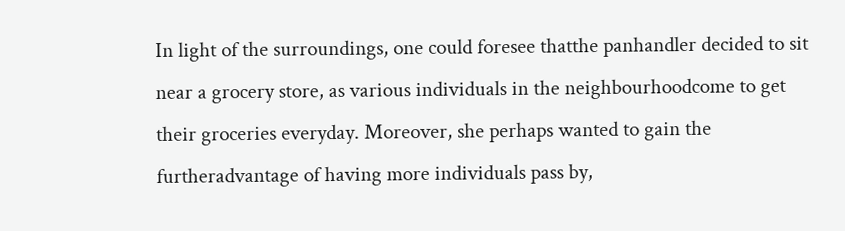In light of the surroundings, one could foresee thatthe panhandler decided to sit near a grocery store, as various individuals in the neighbourhoodcome to get their groceries everyday. Moreover, she perhaps wanted to gain the furtheradvantage of having more individuals pass by,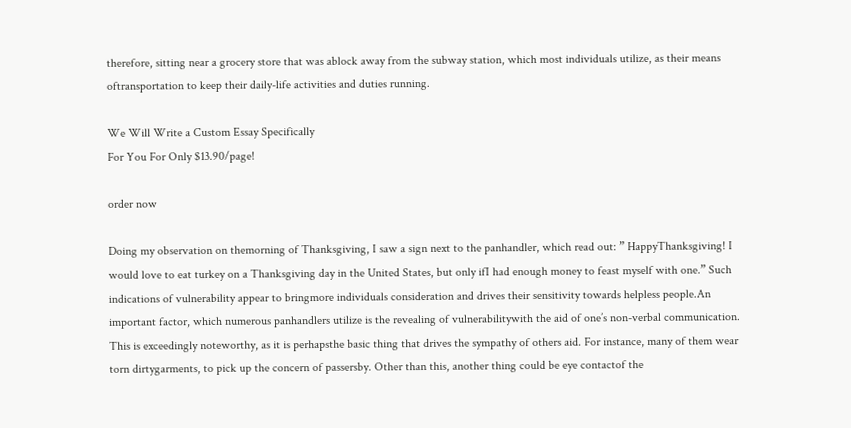therefore, sitting near a grocery store that was ablock away from the subway station, which most individuals utilize, as their means oftransportation to keep their daily-life activities and duties running.

We Will Write a Custom Essay Specifically
For You For Only $13.90/page!

order now

Doing my observation on themorning of Thanksgiving, I saw a sign next to the panhandler, which read out: ” HappyThanksgiving! I would love to eat turkey on a Thanksgiving day in the United States, but only ifI had enough money to feast myself with one.” Such indications of vulnerability appear to bringmore individuals consideration and drives their sensitivity towards helpless people.An important factor, which numerous panhandlers utilize is the revealing of vulnerabilitywith the aid of one’s non-verbal communication. This is exceedingly noteworthy, as it is perhapsthe basic thing that drives the sympathy of others aid. For instance, many of them wear torn dirtygarments, to pick up the concern of passersby. Other than this, another thing could be eye contactof the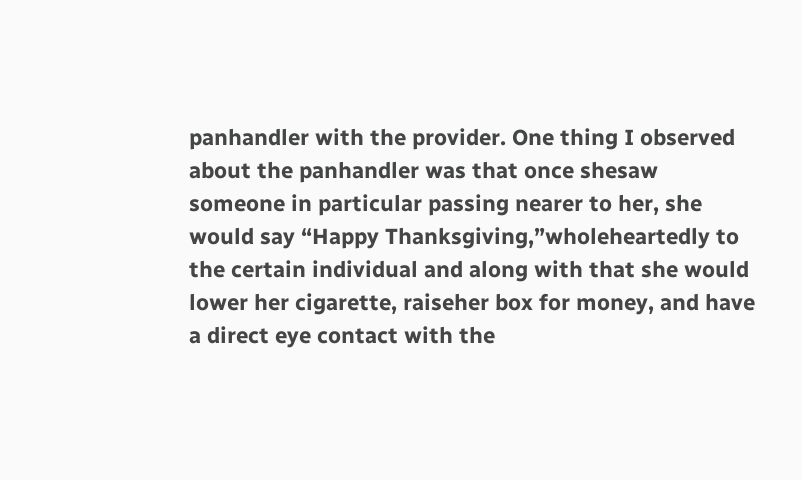panhandler with the provider. One thing I observed about the panhandler was that once shesaw someone in particular passing nearer to her, she would say “Happy Thanksgiving,”wholeheartedly to the certain individual and along with that she would lower her cigarette, raiseher box for money, and have a direct eye contact with the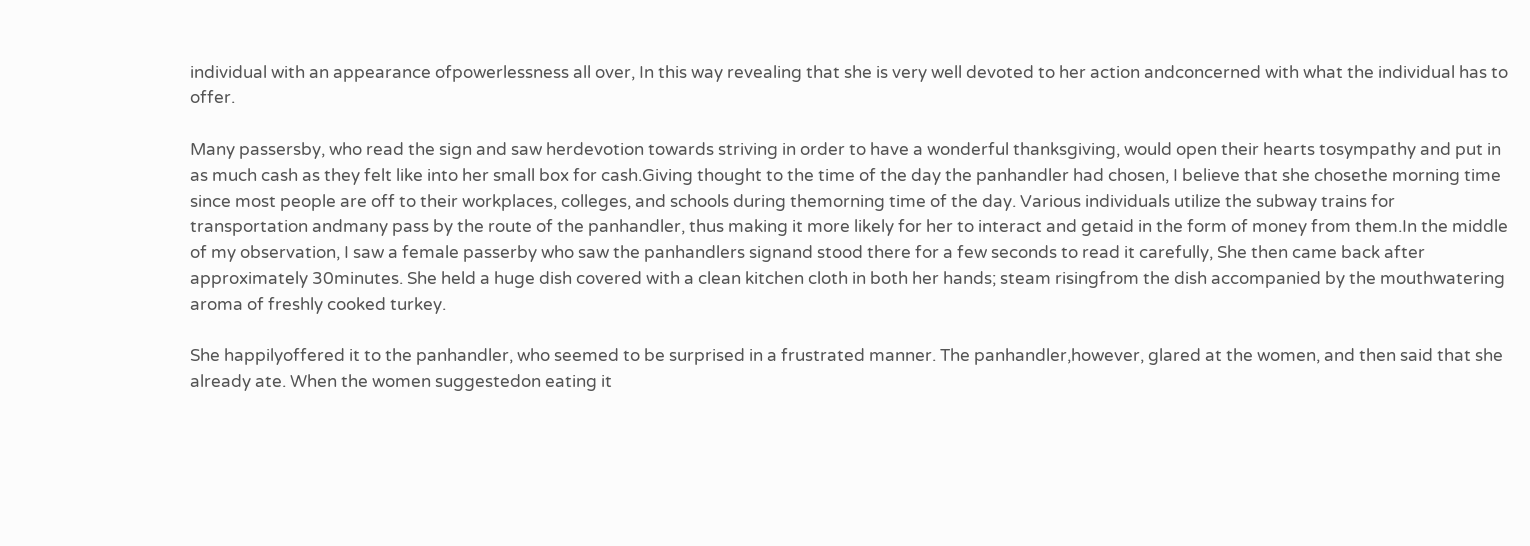individual with an appearance ofpowerlessness all over, In this way revealing that she is very well devoted to her action andconcerned with what the individual has to offer.

Many passersby, who read the sign and saw herdevotion towards striving in order to have a wonderful thanksgiving, would open their hearts tosympathy and put in as much cash as they felt like into her small box for cash.Giving thought to the time of the day the panhandler had chosen, I believe that she chosethe morning time since most people are off to their workplaces, colleges, and schools during themorning time of the day. Various individuals utilize the subway trains for transportation andmany pass by the route of the panhandler, thus making it more likely for her to interact and getaid in the form of money from them.In the middle of my observation, I saw a female passerby who saw the panhandlers signand stood there for a few seconds to read it carefully, She then came back after approximately 30minutes. She held a huge dish covered with a clean kitchen cloth in both her hands; steam risingfrom the dish accompanied by the mouthwatering aroma of freshly cooked turkey.

She happilyoffered it to the panhandler, who seemed to be surprised in a frustrated manner. The panhandler,however, glared at the women, and then said that she already ate. When the women suggestedon eating it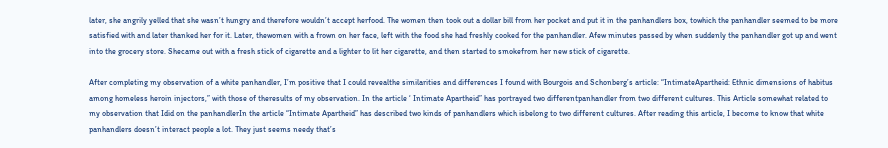later, she angrily yelled that she wasn’t hungry and therefore wouldn’t accept herfood. The women then took out a dollar bill from her pocket and put it in the panhandlers box, towhich the panhandler seemed to be more satisfied with and later thanked her for it. Later, thewomen with a frown on her face, left with the food she had freshly cooked for the panhandler. Afew minutes passed by when suddenly the panhandler got up and went into the grocery store. Shecame out with a fresh stick of cigarette and a lighter to lit her cigarette, and then started to smokefrom her new stick of cigarette.

After completing my observation of a white panhandler, I’m positive that I could revealthe similarities and differences I found with Bourgois and Schonberg’s article: “IntimateApartheid: Ethnic dimensions of habitus among homeless heroin injectors,” with those of theresults of my observation. In the article ‘ Intimate Apartheid” has portrayed two differentpanhandler from two different cultures. This Article somewhat related to my observation that Idid on the panhandlerIn the article “Intimate Apartheid” has described two kinds of panhandlers which isbelong to two different cultures. After reading this article, I become to know that white panhandlers doesn’t interact people a lot. They just seems needy that’s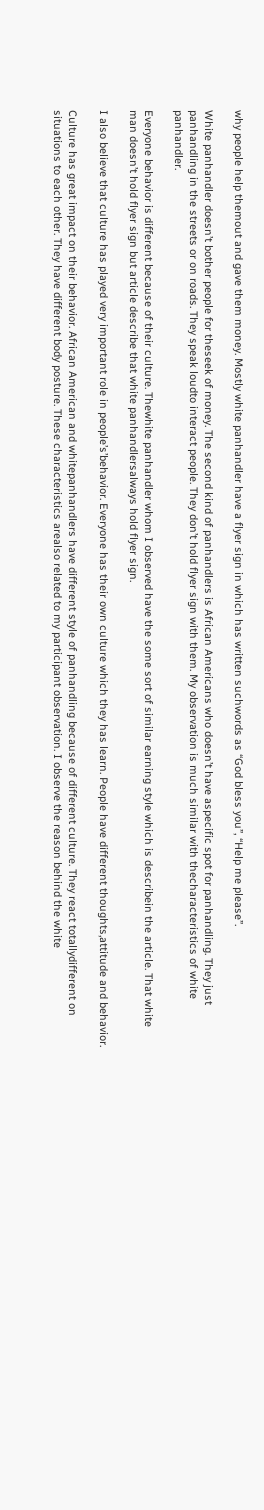why people help themout and gave them money. Mostly white panhandler have a flyer sign in which has written suchwords as “God bless you”, “Help me please”.

White panhandler doesn’t bother people for theseek of money. The second kind of panhandlers is African Americans who doesn’t have aspecific spot for panhandling. They just panhandling in the streets or on roads. They speak loudto interact people. They don’t hold flyer sign with them. My observation is much similar with thecharacteristics of white panhandler.

Everyone behavior is different because of their culture. Thewhite panhandler whom I observed have the some sort of similar earning style which is describein the article. That white man doesn’t hold flyer sign but article describe that white panhandlersalways hold flyer sign.

I also believe that culture has played very important role in people’s’behavior. Everyone has their own culture which they has learn. People have different thoughts,attitude and behavior.

Culture has great impact on their behavior. African American and whitepanhandlers have different style of panhandling because of different culture. They react totallydifferent on situations to each other. They have different body posture. These characteristics arealso related to my participant observation. I observe the reason behind the white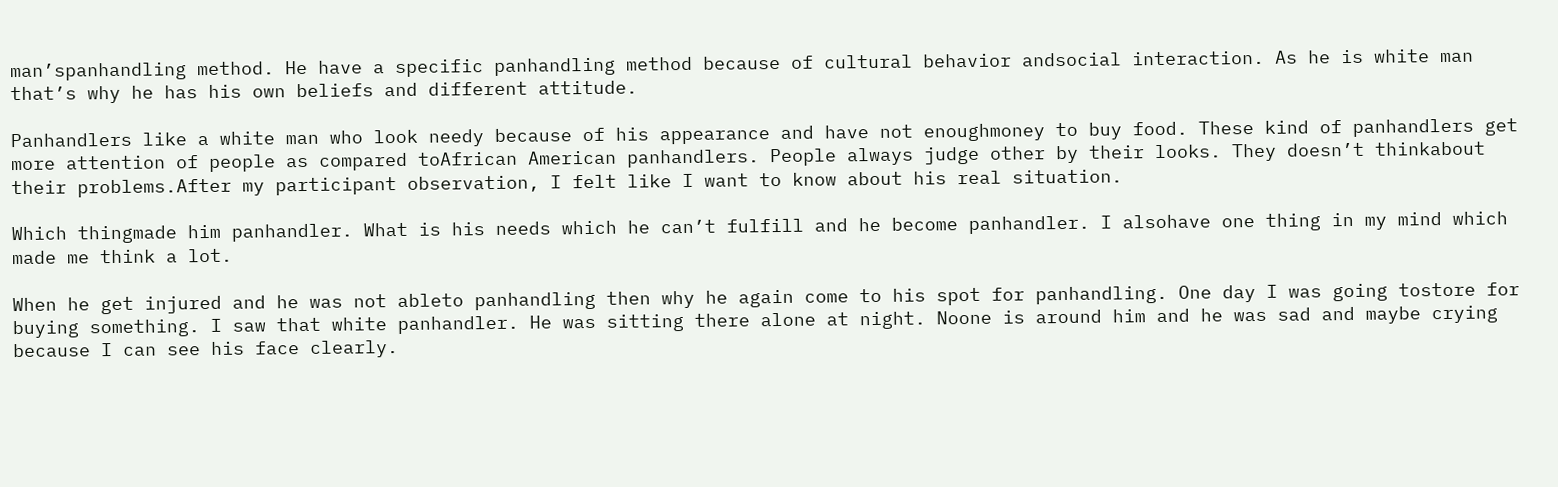man’spanhandling method. He have a specific panhandling method because of cultural behavior andsocial interaction. As he is white man that’s why he has his own beliefs and different attitude.

Panhandlers like a white man who look needy because of his appearance and have not enoughmoney to buy food. These kind of panhandlers get more attention of people as compared toAfrican American panhandlers. People always judge other by their looks. They doesn’t thinkabout their problems.After my participant observation, I felt like I want to know about his real situation.

Which thingmade him panhandler. What is his needs which he can’t fulfill and he become panhandler. I alsohave one thing in my mind which made me think a lot.

When he get injured and he was not ableto panhandling then why he again come to his spot for panhandling. One day I was going tostore for buying something. I saw that white panhandler. He was sitting there alone at night. Noone is around him and he was sad and maybe crying because I can see his face clearly.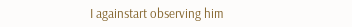I againstart observing him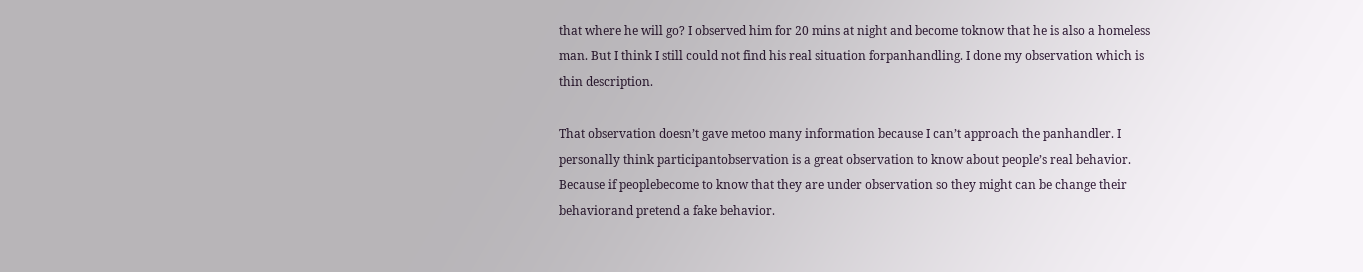that where he will go? I observed him for 20 mins at night and become toknow that he is also a homeless man. But I think I still could not find his real situation forpanhandling. I done my observation which is thin description.

That observation doesn’t gave metoo many information because I can’t approach the panhandler. I personally think participantobservation is a great observation to know about people’s real behavior. Because if peoplebecome to know that they are under observation so they might can be change their behaviorand pretend a fake behavior.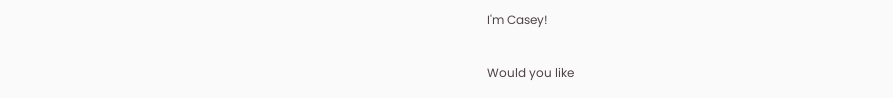I'm Casey!

Would you like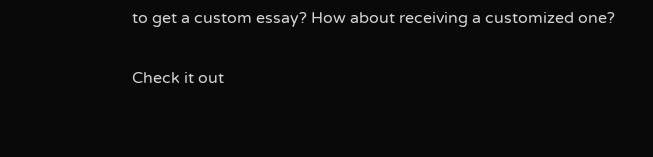to get a custom essay? How about receiving a customized one?

Check it out